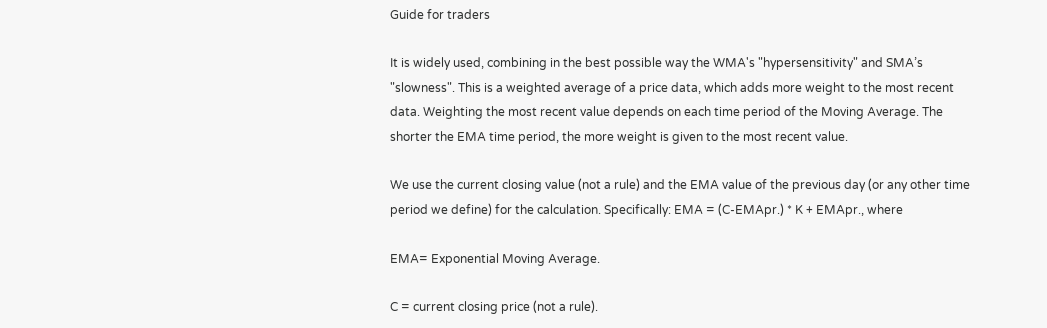Guide for traders

It is widely used, combining in the best possible way the WMA's "hypersensitivity" and SMA’s "slowness". This is a weighted average of a price data, which adds more weight to the most recent data. Weighting the most recent value depends on each time period of the Moving Average. The shorter the EMA time period, the more weight is given to the most recent value.

We use the current closing value (not a rule) and the EMA value of the previous day (or any other time period we define) for the calculation. Specifically: EMA = (C-EMApr.) * K + EMApr., where

EMA= Exponential Moving Average.

C = current closing price (not a rule).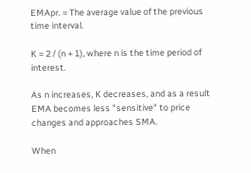EMApr. = The average value of the previous time interval.

K = 2 / (n + 1), where n is the time period of interest.

As n increases, K decreases, and as a result EMA becomes less "sensitive" to price changes and approaches SMA.

When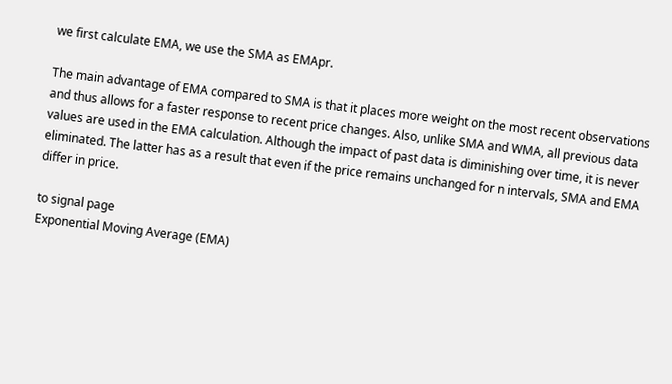we first calculate EMA, we use the SMA as EMApr.

The main advantage of EMA compared to SMA is that it places more weight on the most recent observations and thus allows for a faster response to recent price changes. Also, unlike SMA and WMA, all previous data values are used in the EMA calculation. Although the impact of past data is diminishing over time, it is never eliminated. The latter has as a result that even if the price remains unchanged for n intervals, SMA and EMA differ in price.

to signal page
Exponential Moving Average (EMA)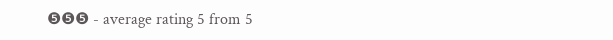❺❺❺ - average rating 5 from 5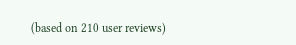(based on 210 user reviews)